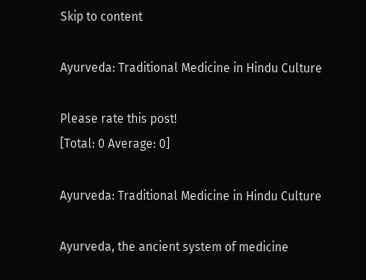Skip to content

Ayurveda: Traditional Medicine in Hindu Culture

Please rate this post!
[Total: 0 Average: 0]

Ayurveda: Traditional Medicine in Hindu Culture

Ayurveda, the ancient system of medicine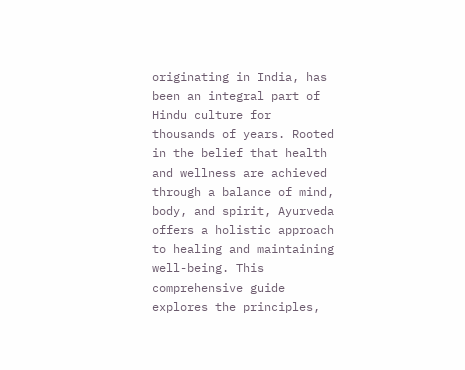originating in India, has been an integral part of Hindu culture for thousands of years. Rooted in the belief that health and wellness are achieved through a balance of mind, body, and spirit, Ayurveda offers a holistic approach to healing and maintaining well-being. This comprehensive guide explores the principles,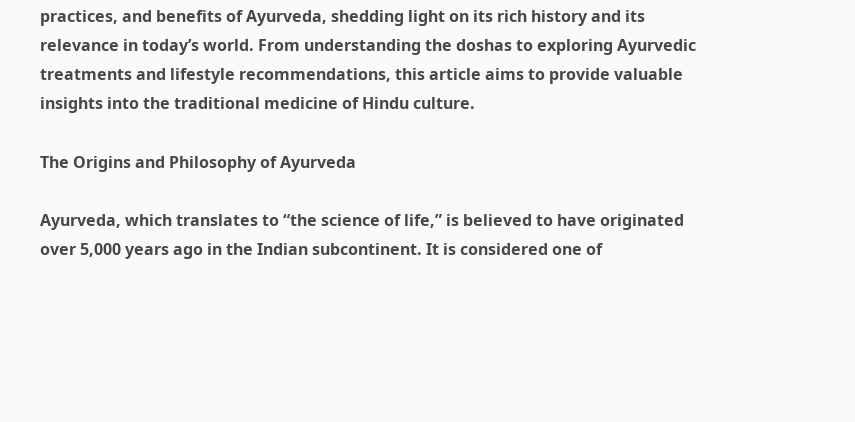practices, and benefits of Ayurveda, shedding light on its rich history and its relevance in today’s world. From understanding the doshas to exploring Ayurvedic treatments and lifestyle recommendations, this article aims to provide valuable insights into the traditional medicine of Hindu culture.

The Origins and Philosophy of Ayurveda

Ayurveda, which translates to “the science of life,” is believed to have originated over 5,000 years ago in the Indian subcontinent. It is considered one of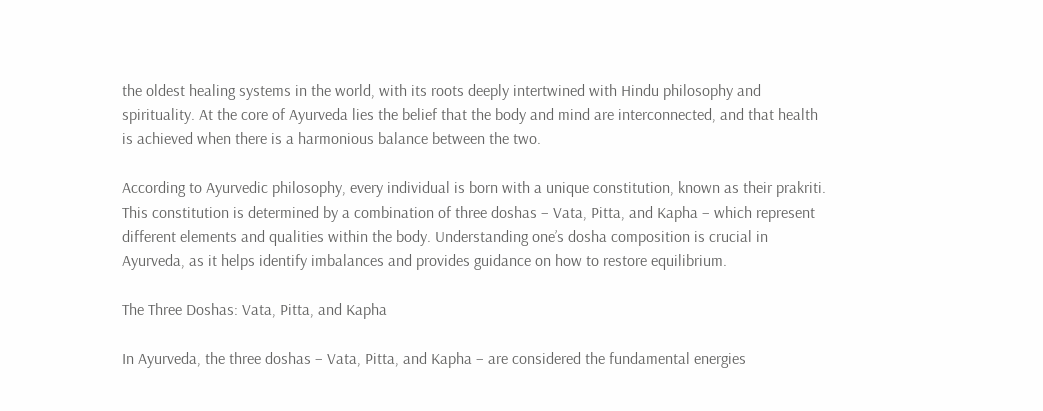the oldest healing systems in the world, with its roots deeply intertwined with Hindu philosophy and spirituality. At the core of Ayurveda lies the belief that the body and mind are interconnected, and that health is achieved when there is a harmonious balance between the two.

According to Ayurvedic philosophy, every individual is born with a unique constitution, known as their prakriti. This constitution is determined by a combination of three doshas – Vata, Pitta, and Kapha – which represent different elements and qualities within the body. Understanding one’s dosha composition is crucial in Ayurveda, as it helps identify imbalances and provides guidance on how to restore equilibrium.

The Three Doshas: Vata, Pitta, and Kapha

In Ayurveda, the three doshas – Vata, Pitta, and Kapha – are considered the fundamental energies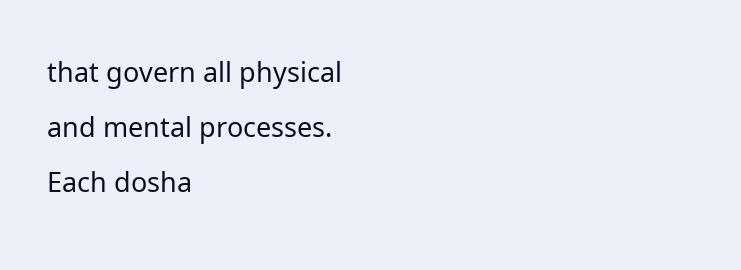that govern all physical and mental processes. Each dosha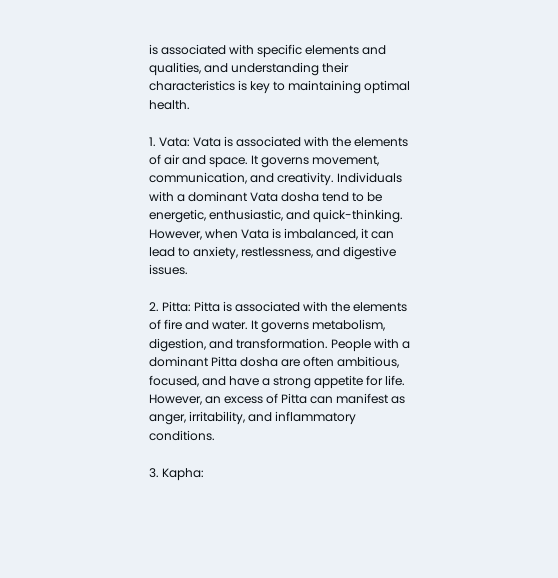is associated with specific elements and qualities, and understanding their characteristics is key to maintaining optimal health.

1. Vata: Vata is associated with the elements of air and space. It governs movement, communication, and creativity. Individuals with a dominant Vata dosha tend to be energetic, enthusiastic, and quick-thinking. However, when Vata is imbalanced, it can lead to anxiety, restlessness, and digestive issues.

2. Pitta: Pitta is associated with the elements of fire and water. It governs metabolism, digestion, and transformation. People with a dominant Pitta dosha are often ambitious, focused, and have a strong appetite for life. However, an excess of Pitta can manifest as anger, irritability, and inflammatory conditions.

3. Kapha: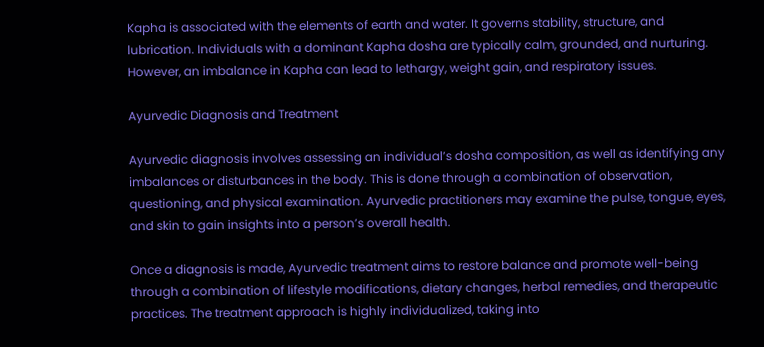Kapha is associated with the elements of earth and water. It governs stability, structure, and lubrication. Individuals with a dominant Kapha dosha are typically calm, grounded, and nurturing. However, an imbalance in Kapha can lead to lethargy, weight gain, and respiratory issues.

Ayurvedic Diagnosis and Treatment

Ayurvedic diagnosis involves assessing an individual’s dosha composition, as well as identifying any imbalances or disturbances in the body. This is done through a combination of observation, questioning, and physical examination. Ayurvedic practitioners may examine the pulse, tongue, eyes, and skin to gain insights into a person’s overall health.

Once a diagnosis is made, Ayurvedic treatment aims to restore balance and promote well-being through a combination of lifestyle modifications, dietary changes, herbal remedies, and therapeutic practices. The treatment approach is highly individualized, taking into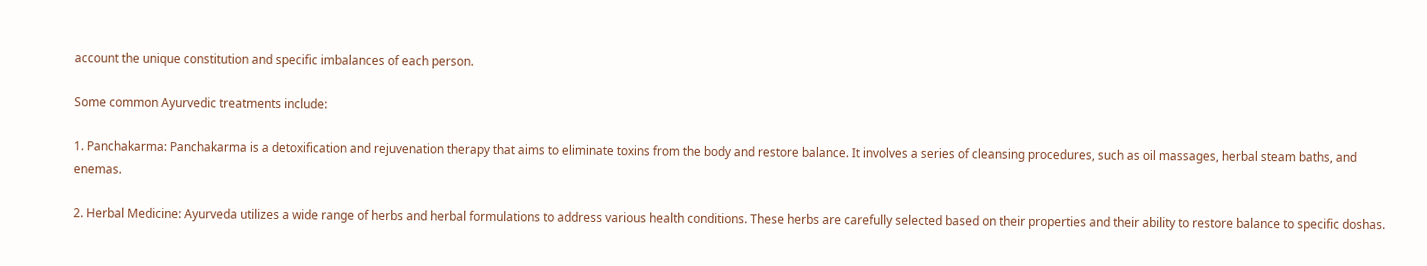account the unique constitution and specific imbalances of each person.

Some common Ayurvedic treatments include:

1. Panchakarma: Panchakarma is a detoxification and rejuvenation therapy that aims to eliminate toxins from the body and restore balance. It involves a series of cleansing procedures, such as oil massages, herbal steam baths, and enemas.

2. Herbal Medicine: Ayurveda utilizes a wide range of herbs and herbal formulations to address various health conditions. These herbs are carefully selected based on their properties and their ability to restore balance to specific doshas.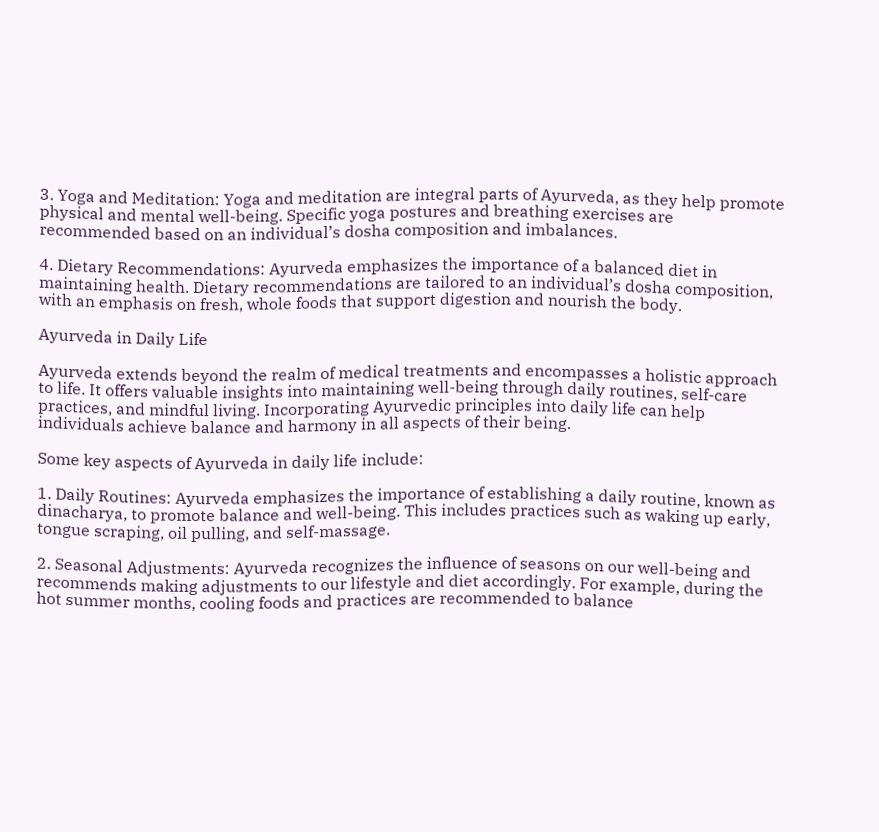3. Yoga and Meditation: Yoga and meditation are integral parts of Ayurveda, as they help promote physical and mental well-being. Specific yoga postures and breathing exercises are recommended based on an individual’s dosha composition and imbalances.

4. Dietary Recommendations: Ayurveda emphasizes the importance of a balanced diet in maintaining health. Dietary recommendations are tailored to an individual’s dosha composition, with an emphasis on fresh, whole foods that support digestion and nourish the body.

Ayurveda in Daily Life

Ayurveda extends beyond the realm of medical treatments and encompasses a holistic approach to life. It offers valuable insights into maintaining well-being through daily routines, self-care practices, and mindful living. Incorporating Ayurvedic principles into daily life can help individuals achieve balance and harmony in all aspects of their being.

Some key aspects of Ayurveda in daily life include:

1. Daily Routines: Ayurveda emphasizes the importance of establishing a daily routine, known as dinacharya, to promote balance and well-being. This includes practices such as waking up early, tongue scraping, oil pulling, and self-massage.

2. Seasonal Adjustments: Ayurveda recognizes the influence of seasons on our well-being and recommends making adjustments to our lifestyle and diet accordingly. For example, during the hot summer months, cooling foods and practices are recommended to balance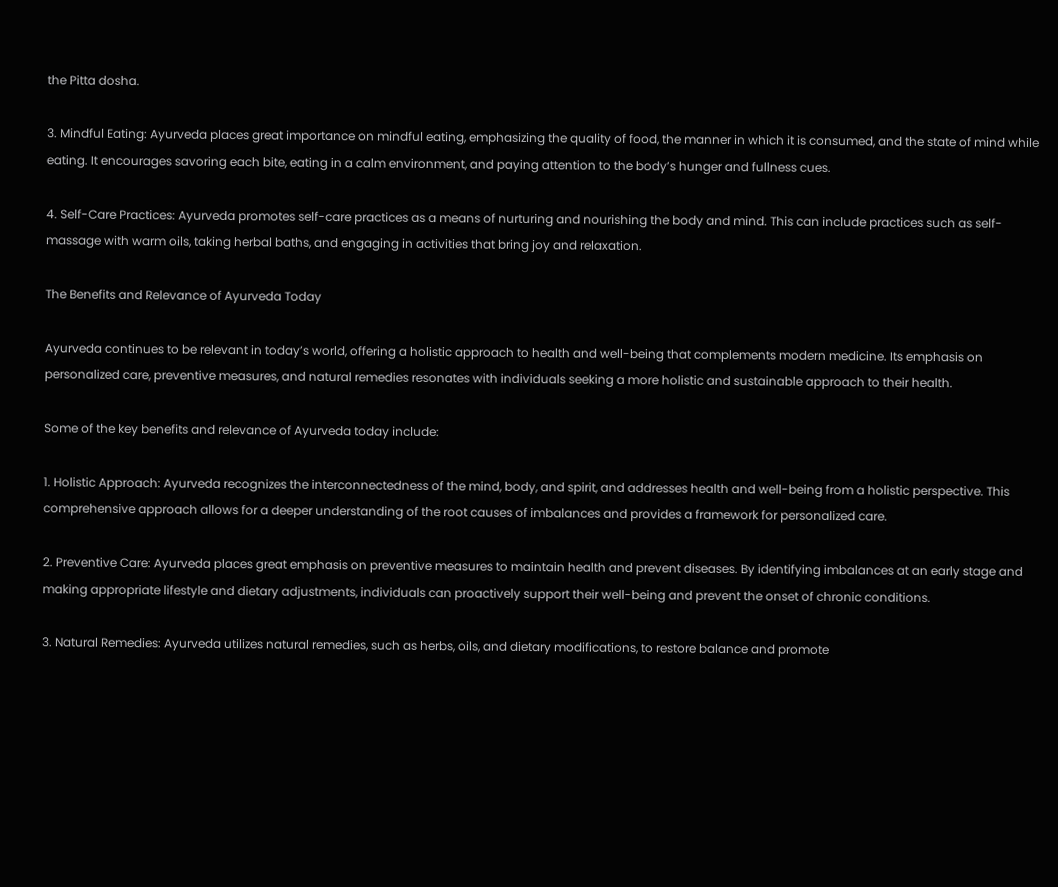the Pitta dosha.

3. Mindful Eating: Ayurveda places great importance on mindful eating, emphasizing the quality of food, the manner in which it is consumed, and the state of mind while eating. It encourages savoring each bite, eating in a calm environment, and paying attention to the body’s hunger and fullness cues.

4. Self-Care Practices: Ayurveda promotes self-care practices as a means of nurturing and nourishing the body and mind. This can include practices such as self-massage with warm oils, taking herbal baths, and engaging in activities that bring joy and relaxation.

The Benefits and Relevance of Ayurveda Today

Ayurveda continues to be relevant in today’s world, offering a holistic approach to health and well-being that complements modern medicine. Its emphasis on personalized care, preventive measures, and natural remedies resonates with individuals seeking a more holistic and sustainable approach to their health.

Some of the key benefits and relevance of Ayurveda today include:

1. Holistic Approach: Ayurveda recognizes the interconnectedness of the mind, body, and spirit, and addresses health and well-being from a holistic perspective. This comprehensive approach allows for a deeper understanding of the root causes of imbalances and provides a framework for personalized care.

2. Preventive Care: Ayurveda places great emphasis on preventive measures to maintain health and prevent diseases. By identifying imbalances at an early stage and making appropriate lifestyle and dietary adjustments, individuals can proactively support their well-being and prevent the onset of chronic conditions.

3. Natural Remedies: Ayurveda utilizes natural remedies, such as herbs, oils, and dietary modifications, to restore balance and promote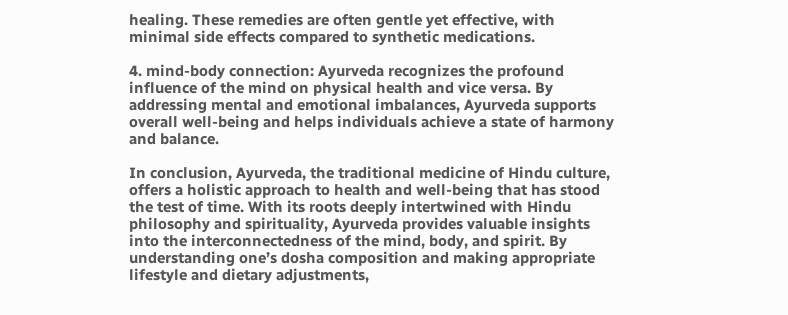healing. These remedies are often gentle yet effective, with minimal side effects compared to synthetic medications.

4. mind-body connection: Ayurveda recognizes the profound influence of the mind on physical health and vice versa. By addressing mental and emotional imbalances, Ayurveda supports overall well-being and helps individuals achieve a state of harmony and balance.

In conclusion, Ayurveda, the traditional medicine of Hindu culture, offers a holistic approach to health and well-being that has stood the test of time. With its roots deeply intertwined with Hindu philosophy and spirituality, Ayurveda provides valuable insights into the interconnectedness of the mind, body, and spirit. By understanding one’s dosha composition and making appropriate lifestyle and dietary adjustments,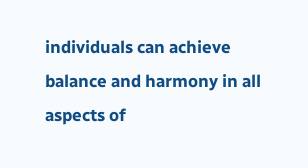individuals can achieve balance and harmony in all aspects of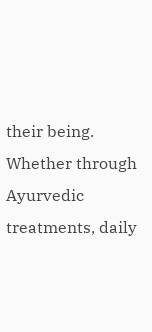their being. Whether through Ayurvedic treatments, daily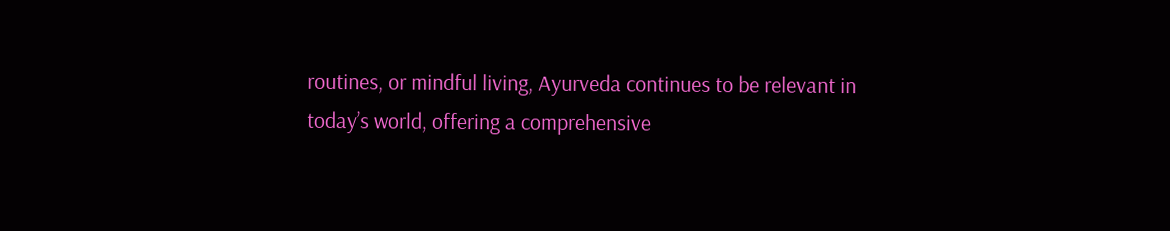routines, or mindful living, Ayurveda continues to be relevant in today’s world, offering a comprehensive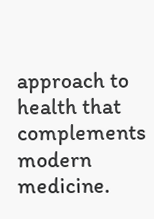approach to health that complements modern medicine.